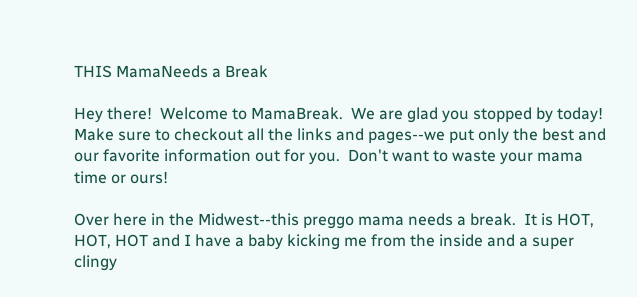THIS MamaNeeds a Break

Hey there!  Welcome to MamaBreak.  We are glad you stopped by today!  Make sure to checkout all the links and pages--we put only the best and our favorite information out for you.  Don't want to waste your mama time or ours!

Over here in the Midwest--this preggo mama needs a break.  It is HOT, HOT, HOT and I have a baby kicking me from the inside and a super clingy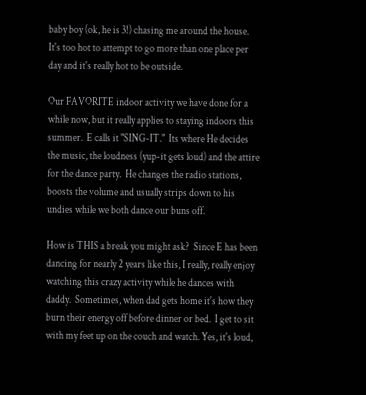baby boy (ok, he is 3!) chasing me around the house.  It's too hot to attempt to go more than one place per day and it's really hot to be outside.

Our FAVORITE indoor activity we have done for a while now, but it really applies to staying indoors this summer.  E calls it "SING-IT."  Its where He decides the music, the loudness (yup-it gets loud) and the attire for the dance party.  He changes the radio stations, boosts the volume and usually strips down to his undies while we both dance our buns off.

How is THIS a break you might ask?  Since E has been dancing for nearly 2 years like this, I really, really enjoy watching this crazy activity while he dances with daddy.  Sometimes, when dad gets home it's how they burn their energy off before dinner or bed.  I get to sit with my feet up on the couch and watch. Yes, it's loud,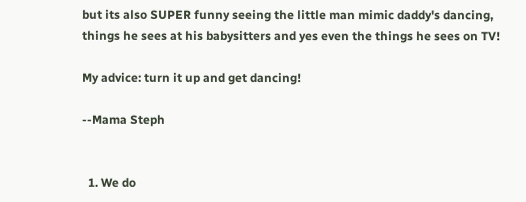but its also SUPER funny seeing the little man mimic daddy's dancing, things he sees at his babysitters and yes even the things he sees on TV!

My advice: turn it up and get dancing!

--Mama Steph


  1. We do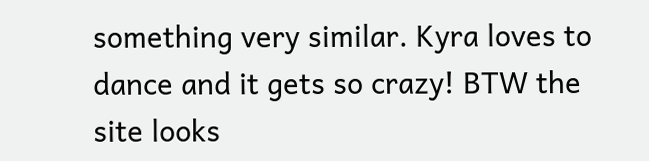something very similar. Kyra loves to dance and it gets so crazy! BTW the site looks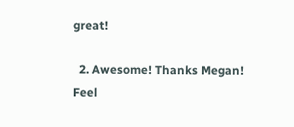great!

  2. Awesome! Thanks Megan! Feel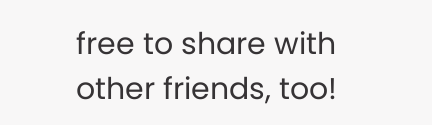free to share with other friends, too!